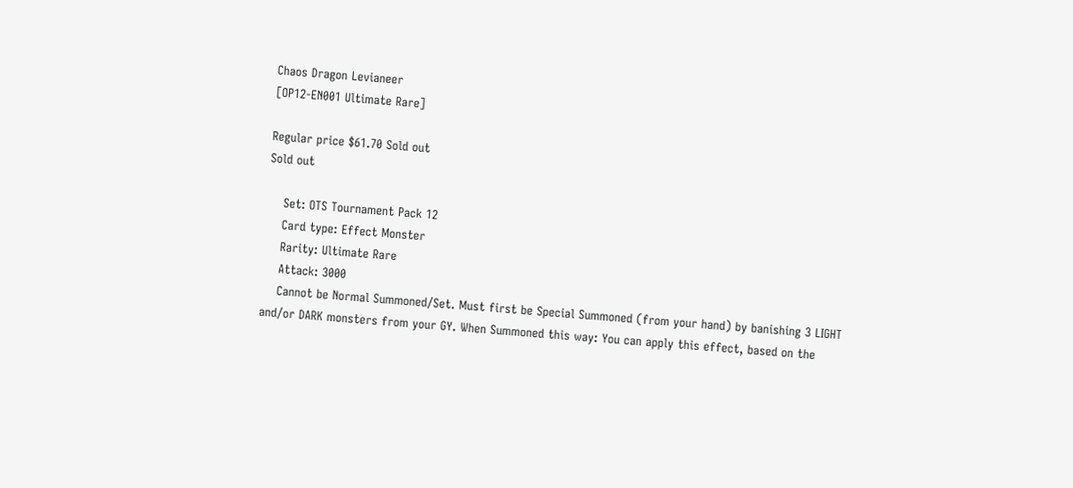Chaos Dragon Levianeer
[OP12-EN001 Ultimate Rare]

Regular price $61.70 Sold out
Sold out

    Set: OTS Tournament Pack 12
    Card type: Effect Monster
    Rarity: Ultimate Rare
    Attack: 3000
    Cannot be Normal Summoned/Set. Must first be Special Summoned (from your hand) by banishing 3 LIGHT and/or DARK monsters from your GY. When Summoned this way: You can apply this effect, based on the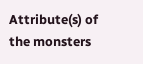Attribute(s) of the monsters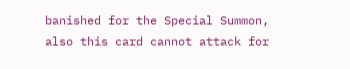banished for the Special Summon, also this card cannot attack for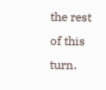the rest of this turn.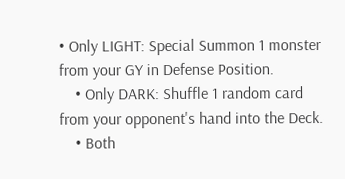• Only LIGHT: Special Summon 1 monster from your GY in Defense Position.
    • Only DARK: Shuffle 1 random card from your opponent's hand into the Deck.
    • Both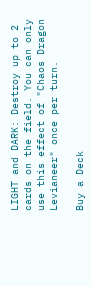LIGHT and DARK: Destroy up to 2 cards on the field. You can only use this effect of "Chaos Dragon Levianeer" once per turn.

Buy a Deck